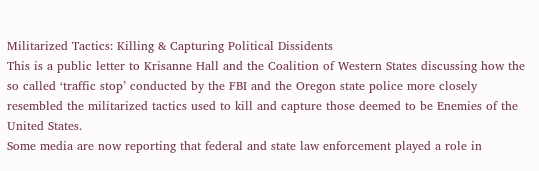Militarized Tactics: Killing & Capturing Political Dissidents
This is a public letter to Krisanne Hall and the Coalition of Western States discussing how the so called ‘traffic stop’ conducted by the FBI and the Oregon state police more closely resembled the militarized tactics used to kill and capture those deemed to be Enemies of the United States.
Some media are now reporting that federal and state law enforcement played a role in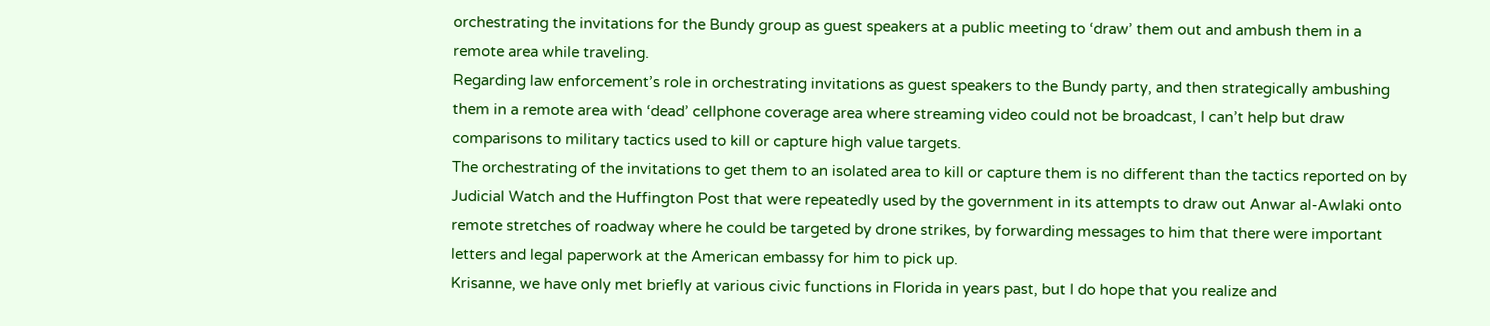orchestrating the invitations for the Bundy group as guest speakers at a public meeting to ‘draw’ them out and ambush them in a remote area while traveling.
Regarding law enforcement’s role in orchestrating invitations as guest speakers to the Bundy party, and then strategically ambushing them in a remote area with ‘dead’ cellphone coverage area where streaming video could not be broadcast, I can’t help but draw comparisons to military tactics used to kill or capture high value targets.
The orchestrating of the invitations to get them to an isolated area to kill or capture them is no different than the tactics reported on by Judicial Watch and the Huffington Post that were repeatedly used by the government in its attempts to draw out Anwar al-Awlaki onto remote stretches of roadway where he could be targeted by drone strikes, by forwarding messages to him that there were important letters and legal paperwork at the American embassy for him to pick up.
Krisanne, we have only met briefly at various civic functions in Florida in years past, but I do hope that you realize and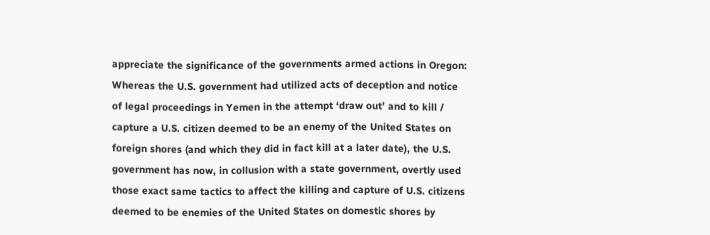appreciate the significance of the governments armed actions in Oregon:
Whereas the U.S. government had utilized acts of deception and notice of legal proceedings in Yemen in the attempt ‘draw out’ and to kill / capture a U.S. citizen deemed to be an enemy of the United States on foreign shores (and which they did in fact kill at a later date), the U.S. government has now, in collusion with a state government, overtly used those exact same tactics to affect the killing and capture of U.S. citizens deemed to be enemies of the United States on domestic shores by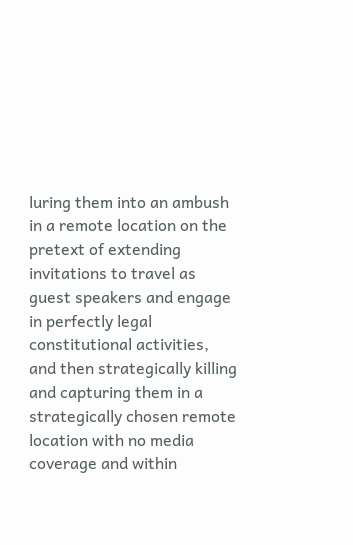luring them into an ambush in a remote location on the pretext of extending invitations to travel as guest speakers and engage in perfectly legal constitutional activities, and then strategically killing and capturing them in a strategically chosen remote location with no media coverage and within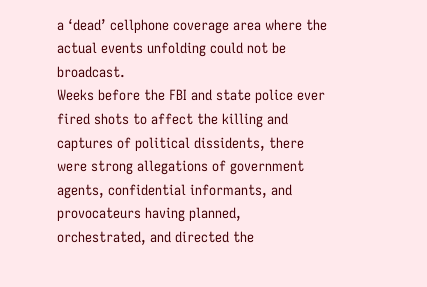a ‘dead’ cellphone coverage area where the actual events unfolding could not be broadcast.
Weeks before the FBI and state police ever fired shots to affect the killing and captures of political dissidents, there were strong allegations of government agents, confidential informants, and provocateurs having planned, orchestrated, and directed the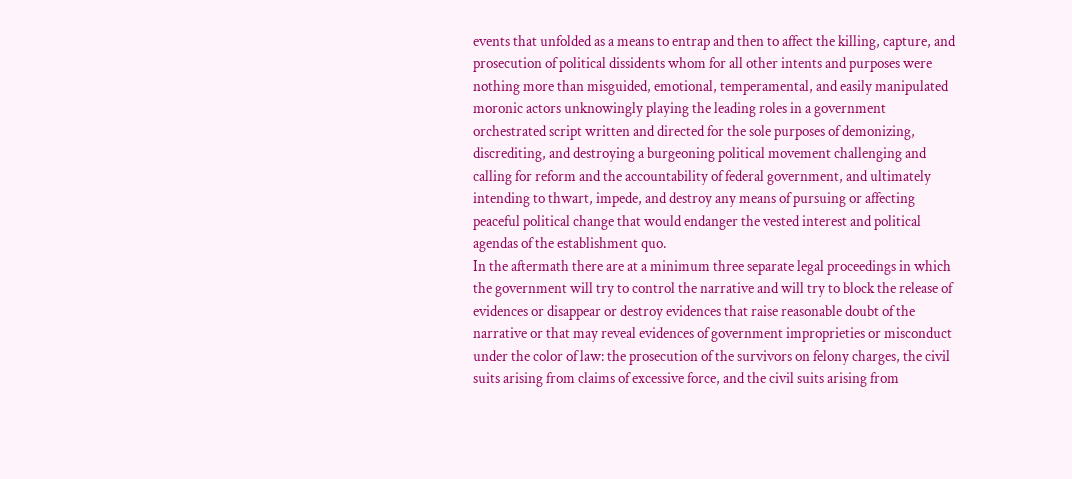events that unfolded as a means to entrap and then to affect the killing, capture, and prosecution of political dissidents whom for all other intents and purposes were nothing more than misguided, emotional, temperamental, and easily manipulated moronic actors unknowingly playing the leading roles in a government orchestrated script written and directed for the sole purposes of demonizing, discrediting, and destroying a burgeoning political movement challenging and calling for reform and the accountability of federal government, and ultimately intending to thwart, impede, and destroy any means of pursuing or affecting peaceful political change that would endanger the vested interest and political agendas of the establishment quo.
In the aftermath there are at a minimum three separate legal proceedings in which the government will try to control the narrative and will try to block the release of evidences or disappear or destroy evidences that raise reasonable doubt of the narrative or that may reveal evidences of government improprieties or misconduct under the color of law: the prosecution of the survivors on felony charges, the civil suits arising from claims of excessive force, and the civil suits arising from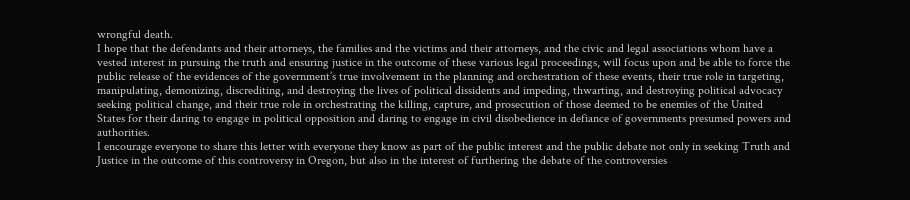wrongful death.
I hope that the defendants and their attorneys, the families and the victims and their attorneys, and the civic and legal associations whom have a vested interest in pursuing the truth and ensuring justice in the outcome of these various legal proceedings, will focus upon and be able to force the public release of the evidences of the government’s true involvement in the planning and orchestration of these events, their true role in targeting, manipulating, demonizing, discrediting, and destroying the lives of political dissidents and impeding, thwarting, and destroying political advocacy seeking political change, and their true role in orchestrating the killing, capture, and prosecution of those deemed to be enemies of the United States for their daring to engage in political opposition and daring to engage in civil disobedience in defiance of governments presumed powers and authorities.
I encourage everyone to share this letter with everyone they know as part of the public interest and the public debate not only in seeking Truth and Justice in the outcome of this controversy in Oregon, but also in the interest of furthering the debate of the controversies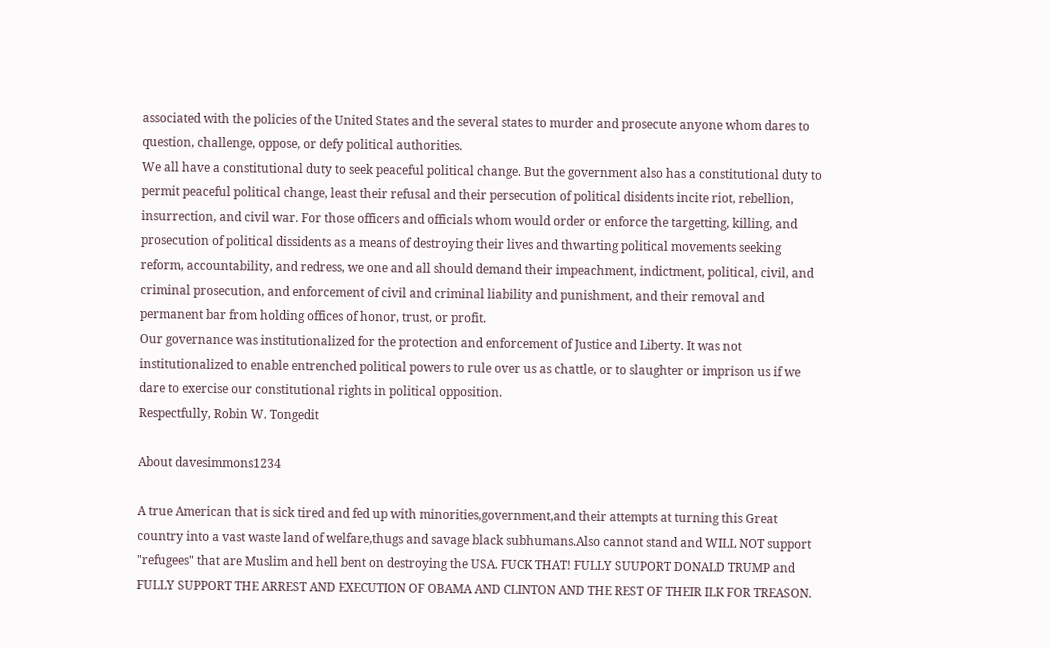associated with the policies of the United States and the several states to murder and prosecute anyone whom dares to question, challenge, oppose, or defy political authorities.
We all have a constitutional duty to seek peaceful political change. But the government also has a constitutional duty to permit peaceful political change, least their refusal and their persecution of political disidents incite riot, rebellion, insurrection, and civil war. For those officers and officials whom would order or enforce the targetting, killing, and prosecution of political dissidents as a means of destroying their lives and thwarting political movements seeking reform, accountability, and redress, we one and all should demand their impeachment, indictment, political, civil, and criminal prosecution, and enforcement of civil and criminal liability and punishment, and their removal and permanent bar from holding offices of honor, trust, or profit.
Our governance was institutionalized for the protection and enforcement of Justice and Liberty. It was not institutionalized to enable entrenched political powers to rule over us as chattle, or to slaughter or imprison us if we dare to exercise our constitutional rights in political opposition.
Respectfully, Robin W. Tongedit

About davesimmons1234

A true American that is sick tired and fed up with minorities,government,and their attempts at turning this Great country into a vast waste land of welfare,thugs and savage black subhumans.Also cannot stand and WILL NOT support "refugees" that are Muslim and hell bent on destroying the USA. FUCK THAT! FULLY SUUPORT DONALD TRUMP and FULLY SUPPORT THE ARREST AND EXECUTION OF OBAMA AND CLINTON AND THE REST OF THEIR ILK FOR TREASON.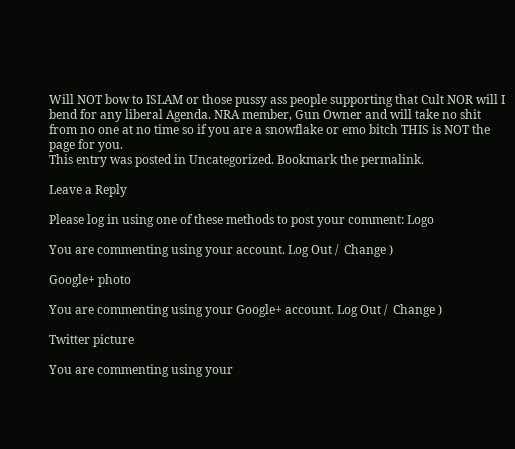Will NOT bow to ISLAM or those pussy ass people supporting that Cult NOR will I bend for any liberal Agenda. NRA member, Gun Owner and will take no shit from no one at no time so if you are a snowflake or emo bitch THIS is NOT the page for you.
This entry was posted in Uncategorized. Bookmark the permalink.

Leave a Reply

Please log in using one of these methods to post your comment: Logo

You are commenting using your account. Log Out /  Change )

Google+ photo

You are commenting using your Google+ account. Log Out /  Change )

Twitter picture

You are commenting using your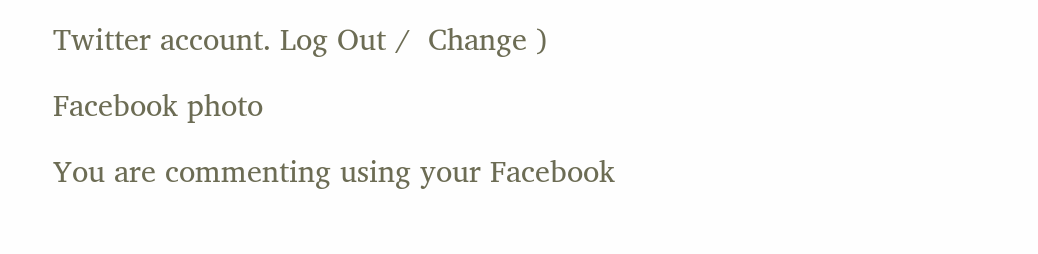Twitter account. Log Out /  Change )

Facebook photo

You are commenting using your Facebook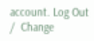account. Log Out /  Change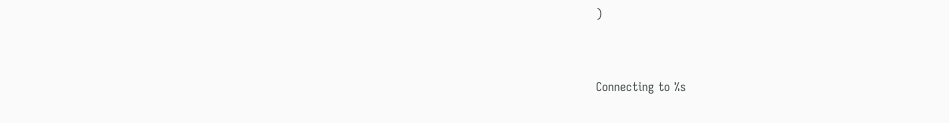)


Connecting to %s